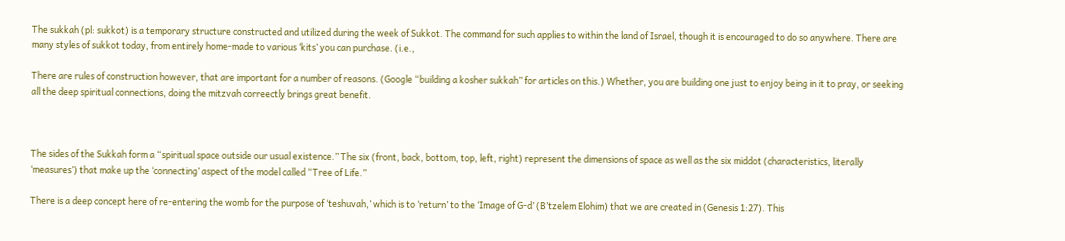The sukkah (pl: sukkot) is a temporary structure constructed and utilized during the week of Sukkot. The command for such applies to within the land of Israel, though it is encouraged to do so anywhere. There are many styles of sukkot today, from entirely home-made to various ‘kits’ you can purchase. (i.e.,

There are rules of construction however, that are important for a number of reasons. (Google “building a kosher sukkah” for articles on this.) Whether, you are building one just to enjoy being in it to pray, or seeking all the deep spiritual connections, doing the mitzvah correectly brings great benefit.



The sides of the Sukkah form a “spiritual space outside our usual existence.” The six (front, back, bottom, top, left, right) represent the dimensions of space as well as the six middot (characteristics, literally ‘measures’) that make up the ‘connecting’ aspect of the model called “Tree of Life.”

There is a deep concept here of re-entering the womb for the purpose of ‘teshuvah,’ which is to ‘return’ to the ‘Image of G-d’ (B’tzelem Elohim) that we are created in (Genesis 1:27). This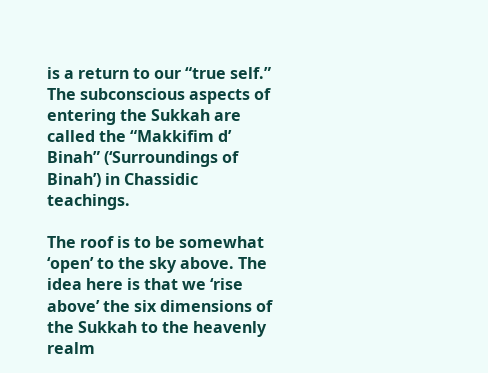is a return to our “true self.” The subconscious aspects of entering the Sukkah are called the “Makkifim d’ Binah” (‘Surroundings of Binah’) in Chassidic teachings.

The roof is to be somewhat ‘open’ to the sky above. The idea here is that we ‘rise above’ the six dimensions of the Sukkah to the heavenly realm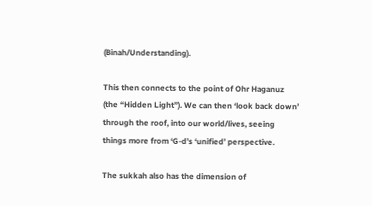(Binah/Understanding).

This then connects to the point of Ohr Haganuz (the “Hidden Light”). We can then ‘look back down’ through the roof, into our world/lives, seeing things more from ‘G-d’s ‘unified’ perspective.

The sukkah also has the dimension of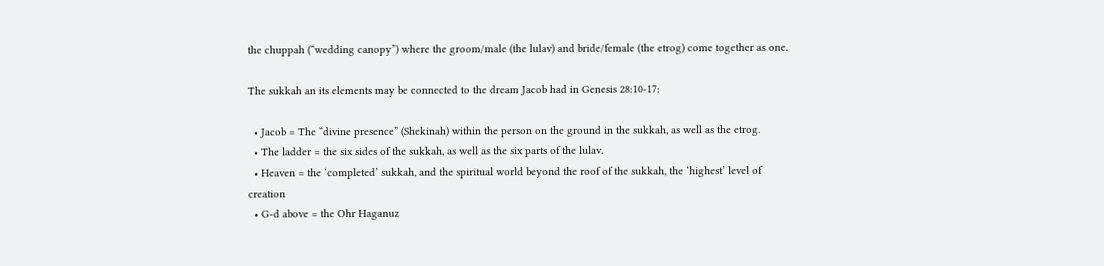the chuppah (“wedding canopy”) where the groom/male (the lulav) and bride/female (the etrog) come together as one.

The sukkah an its elements may be connected to the dream Jacob had in Genesis 28:10-17:

  • Jacob = The “divine presence” (Shekinah) within the person on the ground in the sukkah, as well as the etrog.
  • The ladder = the six sides of the sukkah, as well as the six parts of the lulav.
  • Heaven = the ‘completed’ sukkah, and the spiritual world beyond the roof of the sukkah, the ‘highest’ level of creation
  • G-d above = the Ohr Haganuz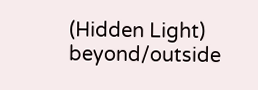(Hidden Light) beyond/outside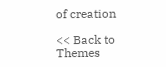of creation

<< Back to Themes